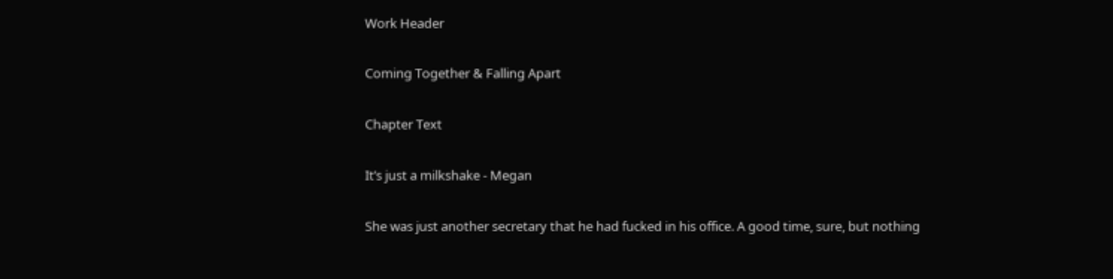Work Header

Coming Together & Falling Apart

Chapter Text

It’s just a milkshake - Megan

She was just another secretary that he had fucked in his office. A good time, sure, but nothing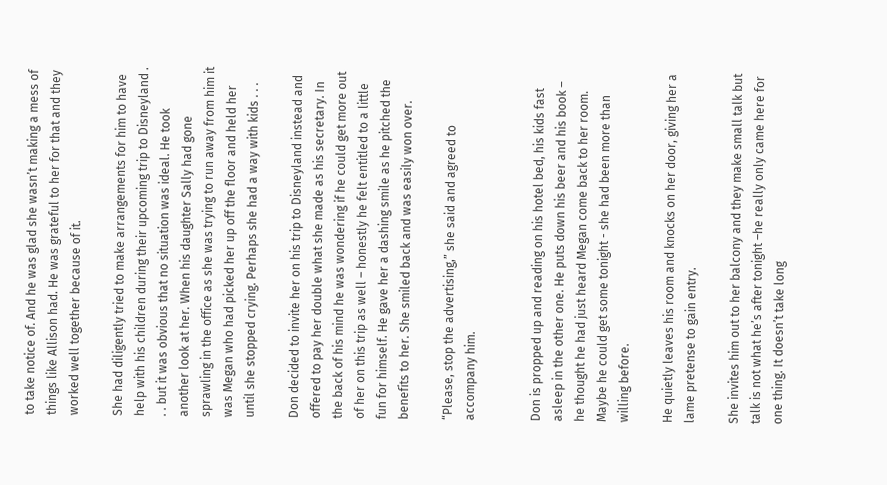to take notice of. And he was glad she wasn’t making a mess of things like Allison had. He was grateful to her for that and they worked well together because of it.

She had diligently tried to make arrangements for him to have help with his children during their upcoming trip to Disneyland . . . but it was obvious that no situation was ideal. He took another look at her. When his daughter Sally had gone sprawling in the office as she was trying to run away from him it was Megan who had picked her up off the floor and held her until she stopped crying. Perhaps she had a way with kids . . .

Don decided to invite her on his trip to Disneyland instead and offered to pay her double what she made as his secretary. In the back of his mind he was wondering if he could get more out of her on this trip as well – honestly he felt entitled to a little fun for himself. He gave her a dashing smile as he pitched the benefits to her. She smiled back and was easily won over.

“Please, stop the advertising,” she said and agreed to accompany him.


Don is propped up and reading on his hotel bed, his kids fast asleep in the other one. He puts down his beer and his book – he thought he had just heard Megan come back to her room. Maybe he could get some tonight - she had been more than willing before.

He quietly leaves his room and knocks on her door, giving her a lame pretense to gain entry.

She invites him out to her balcony and they make small talk but talk is not what he’s after tonight –he really only came here for one thing. It doesn’t take long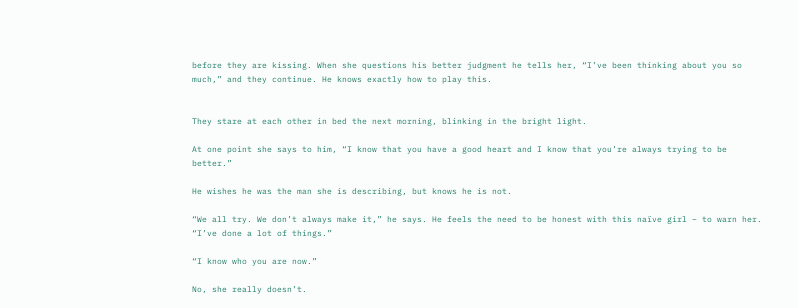before they are kissing. When she questions his better judgment he tells her, “I’ve been thinking about you so much,” and they continue. He knows exactly how to play this.


They stare at each other in bed the next morning, blinking in the bright light.

At one point she says to him, “I know that you have a good heart and I know that you’re always trying to be better.”

He wishes he was the man she is describing, but knows he is not.

“We all try. We don’t always make it,” he says. He feels the need to be honest with this naïve girl – to warn her. “I’ve done a lot of things.”

“I know who you are now.”

No, she really doesn’t.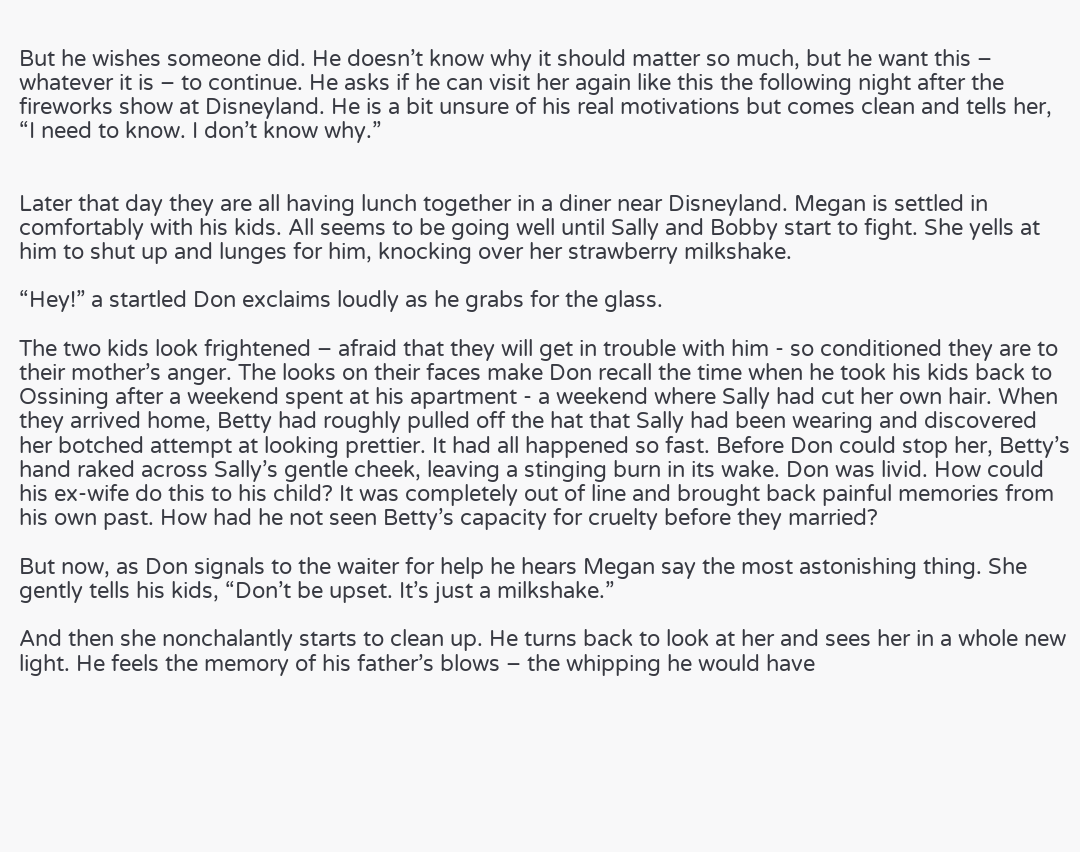But he wishes someone did. He doesn’t know why it should matter so much, but he want this – whatever it is – to continue. He asks if he can visit her again like this the following night after the fireworks show at Disneyland. He is a bit unsure of his real motivations but comes clean and tells her, “I need to know. I don’t know why.”


Later that day they are all having lunch together in a diner near Disneyland. Megan is settled in comfortably with his kids. All seems to be going well until Sally and Bobby start to fight. She yells at him to shut up and lunges for him, knocking over her strawberry milkshake.

“Hey!” a startled Don exclaims loudly as he grabs for the glass.

The two kids look frightened – afraid that they will get in trouble with him - so conditioned they are to their mother’s anger. The looks on their faces make Don recall the time when he took his kids back to Ossining after a weekend spent at his apartment - a weekend where Sally had cut her own hair. When they arrived home, Betty had roughly pulled off the hat that Sally had been wearing and discovered her botched attempt at looking prettier. It had all happened so fast. Before Don could stop her, Betty’s hand raked across Sally’s gentle cheek, leaving a stinging burn in its wake. Don was livid. How could his ex-wife do this to his child? It was completely out of line and brought back painful memories from his own past. How had he not seen Betty’s capacity for cruelty before they married?

But now, as Don signals to the waiter for help he hears Megan say the most astonishing thing. She gently tells his kids, “Don’t be upset. It’s just a milkshake.”

And then she nonchalantly starts to clean up. He turns back to look at her and sees her in a whole new light. He feels the memory of his father’s blows – the whipping he would have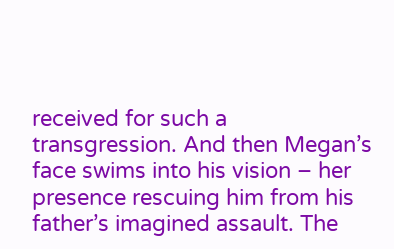received for such a transgression. And then Megan’s face swims into his vision – her presence rescuing him from his father’s imagined assault. The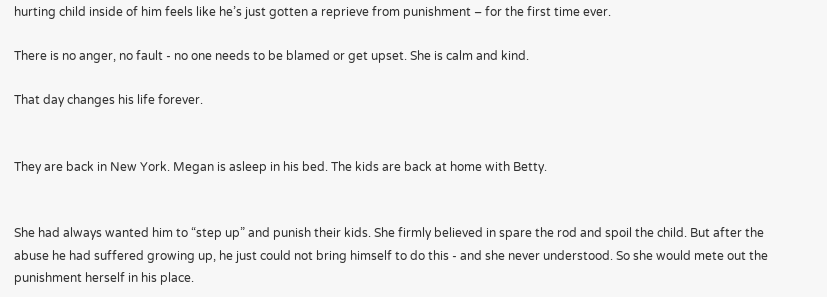hurting child inside of him feels like he’s just gotten a reprieve from punishment – for the first time ever.

There is no anger, no fault - no one needs to be blamed or get upset. She is calm and kind.

That day changes his life forever.


They are back in New York. Megan is asleep in his bed. The kids are back at home with Betty.


She had always wanted him to “step up” and punish their kids. She firmly believed in spare the rod and spoil the child. But after the abuse he had suffered growing up, he just could not bring himself to do this - and she never understood. So she would mete out the punishment herself in his place.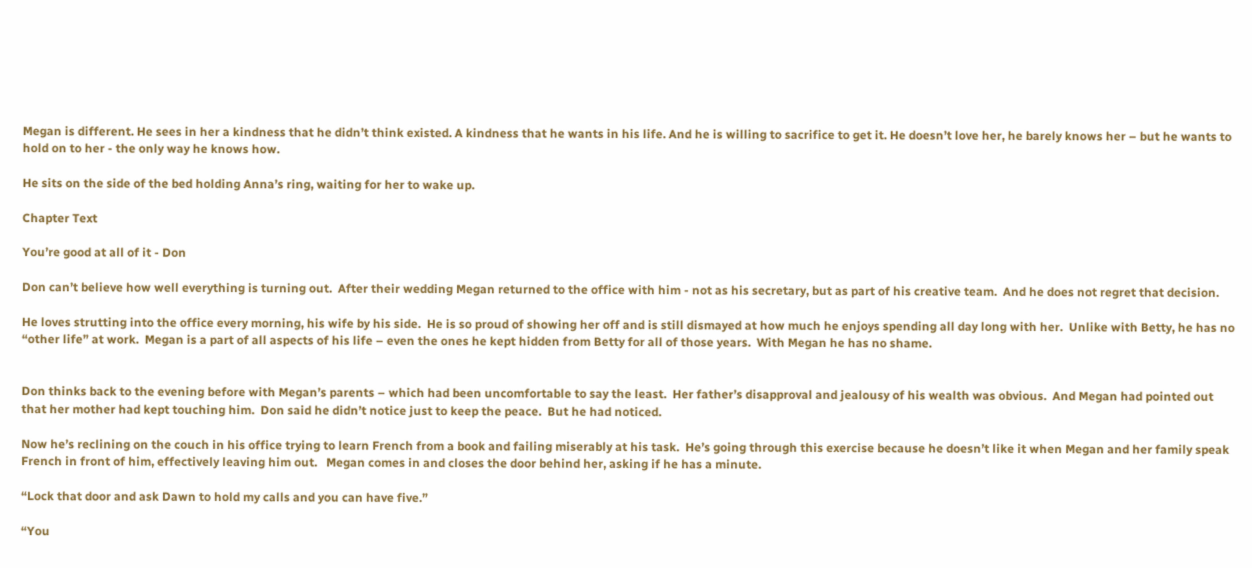Megan is different. He sees in her a kindness that he didn’t think existed. A kindness that he wants in his life. And he is willing to sacrifice to get it. He doesn’t love her, he barely knows her – but he wants to hold on to her - the only way he knows how.

He sits on the side of the bed holding Anna’s ring, waiting for her to wake up.

Chapter Text

You’re good at all of it - Don

Don can’t believe how well everything is turning out.  After their wedding Megan returned to the office with him - not as his secretary, but as part of his creative team.  And he does not regret that decision.

He loves strutting into the office every morning, his wife by his side.  He is so proud of showing her off and is still dismayed at how much he enjoys spending all day long with her.  Unlike with Betty, he has no “other life” at work.  Megan is a part of all aspects of his life – even the ones he kept hidden from Betty for all of those years.  With Megan he has no shame.


Don thinks back to the evening before with Megan’s parents – which had been uncomfortable to say the least.  Her father’s disapproval and jealousy of his wealth was obvious.  And Megan had pointed out that her mother had kept touching him.  Don said he didn’t notice just to keep the peace.  But he had noticed.

Now he’s reclining on the couch in his office trying to learn French from a book and failing miserably at his task.  He’s going through this exercise because he doesn’t like it when Megan and her family speak French in front of him, effectively leaving him out.   Megan comes in and closes the door behind her, asking if he has a minute.

“Lock that door and ask Dawn to hold my calls and you can have five.”

“You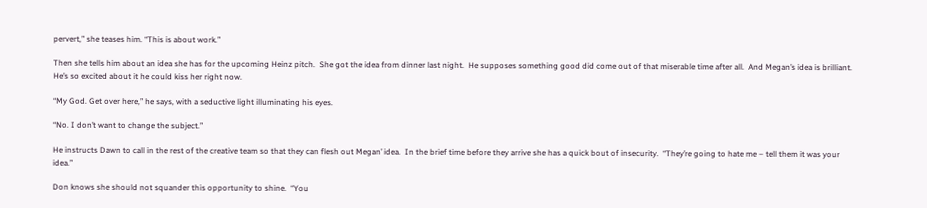pervert,” she teases him. “This is about work.”

Then she tells him about an idea she has for the upcoming Heinz pitch.  She got the idea from dinner last night.  He supposes something good did come out of that miserable time after all.  And Megan’s idea is brilliant. He’s so excited about it he could kiss her right now.

“My God. Get over here,” he says, with a seductive light illuminating his eyes.

“No. I don’t want to change the subject.”

He instructs Dawn to call in the rest of the creative team so that they can flesh out Megan’ idea.  In the brief time before they arrive she has a quick bout of insecurity.  “They’re going to hate me – tell them it was your idea.”

Don knows she should not squander this opportunity to shine.  “You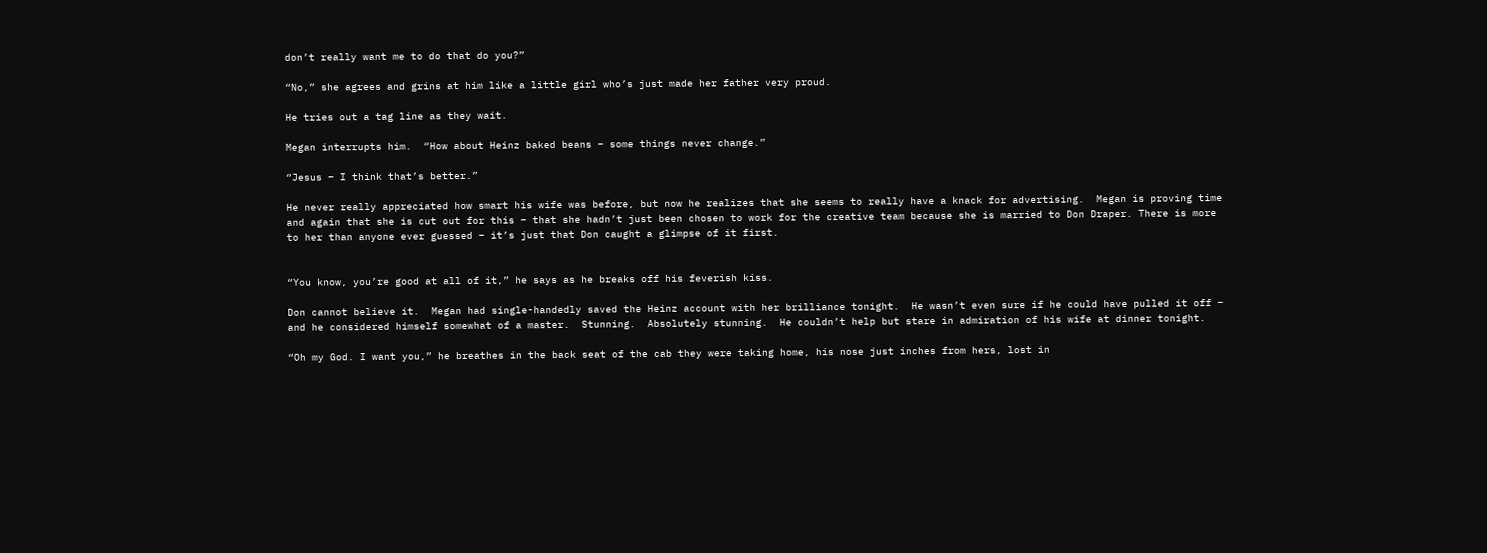don’t really want me to do that do you?”

“No,” she agrees and grins at him like a little girl who’s just made her father very proud.

He tries out a tag line as they wait.

Megan interrupts him.  “How about Heinz baked beans – some things never change.”

“Jesus – I think that’s better.”

He never really appreciated how smart his wife was before, but now he realizes that she seems to really have a knack for advertising.  Megan is proving time and again that she is cut out for this – that she hadn’t just been chosen to work for the creative team because she is married to Don Draper. There is more to her than anyone ever guessed – it’s just that Don caught a glimpse of it first.


“You know, you’re good at all of it,” he says as he breaks off his feverish kiss.

Don cannot believe it.  Megan had single-handedly saved the Heinz account with her brilliance tonight.  He wasn’t even sure if he could have pulled it off – and he considered himself somewhat of a master.  Stunning.  Absolutely stunning.  He couldn’t help but stare in admiration of his wife at dinner tonight.

“Oh my God. I want you,” he breathes in the back seat of the cab they were taking home, his nose just inches from hers, lost in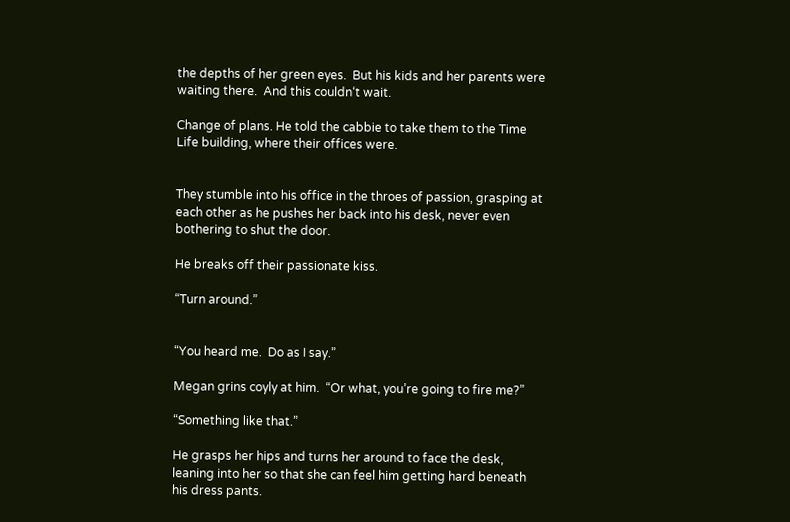the depths of her green eyes.  But his kids and her parents were waiting there.  And this couldn‘t wait.

Change of plans. He told the cabbie to take them to the Time Life building, where their offices were.


They stumble into his office in the throes of passion, grasping at each other as he pushes her back into his desk, never even bothering to shut the door.

He breaks off their passionate kiss.

“Turn around.”


“You heard me.  Do as I say.”

Megan grins coyly at him.  “Or what, you’re going to fire me?”

“Something like that.”

He grasps her hips and turns her around to face the desk, leaning into her so that she can feel him getting hard beneath his dress pants.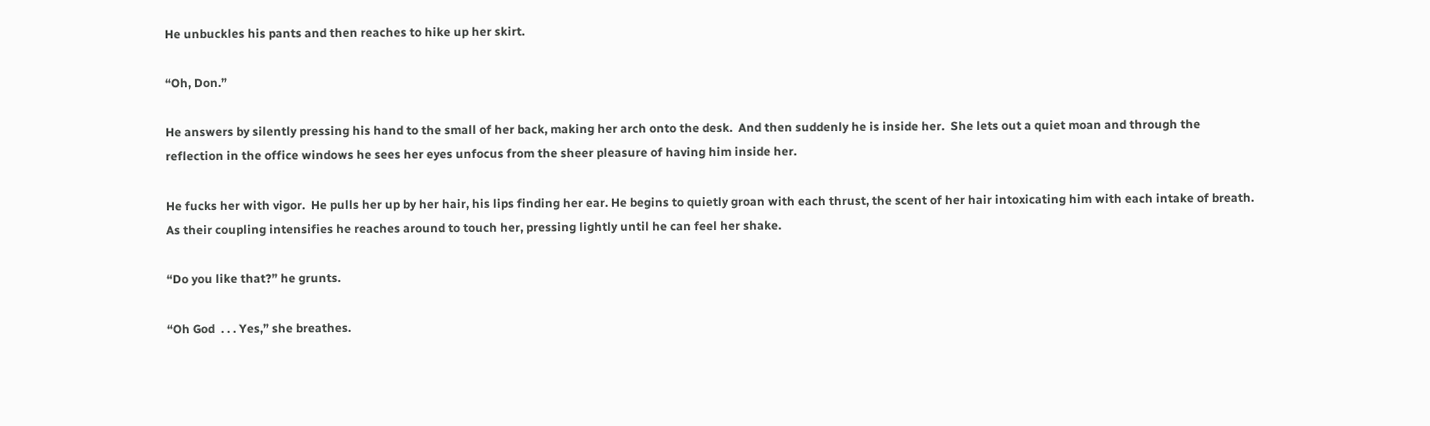He unbuckles his pants and then reaches to hike up her skirt.

“Oh, Don.”

He answers by silently pressing his hand to the small of her back, making her arch onto the desk.  And then suddenly he is inside her.  She lets out a quiet moan and through the reflection in the office windows he sees her eyes unfocus from the sheer pleasure of having him inside her.

He fucks her with vigor.  He pulls her up by her hair, his lips finding her ear. He begins to quietly groan with each thrust, the scent of her hair intoxicating him with each intake of breath.  As their coupling intensifies he reaches around to touch her, pressing lightly until he can feel her shake.

“Do you like that?” he grunts.

“Oh God  . . . Yes,” she breathes.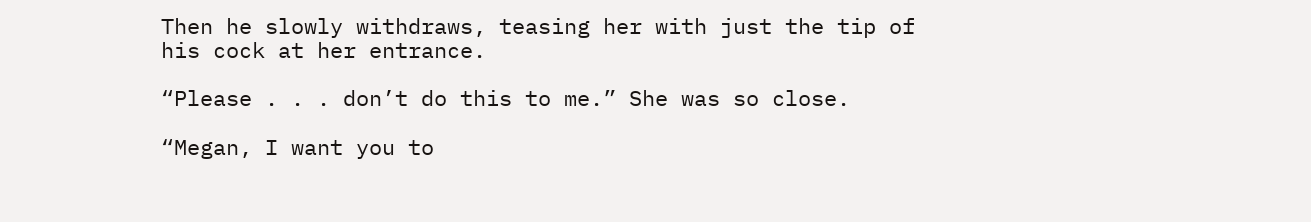Then he slowly withdraws, teasing her with just the tip of his cock at her entrance.

“Please . . . don’t do this to me.” She was so close.

“Megan, I want you to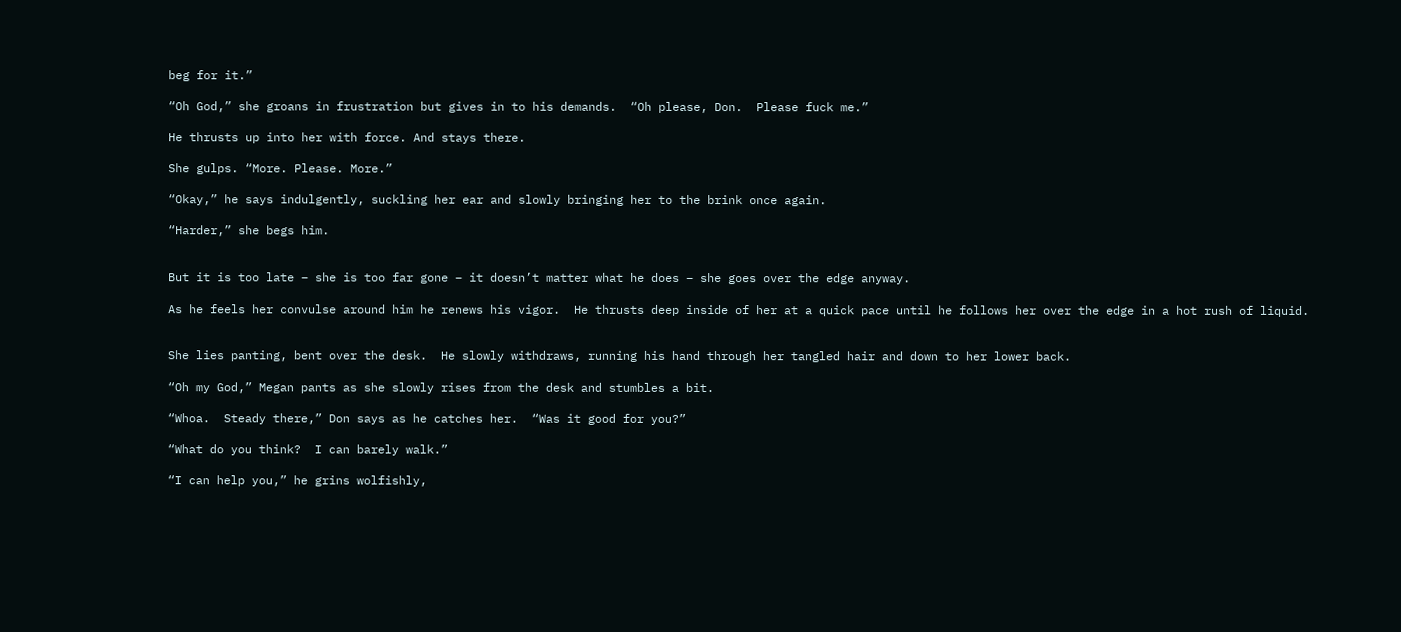beg for it.”

“Oh God,” she groans in frustration but gives in to his demands.  “Oh please, Don.  Please fuck me.”

He thrusts up into her with force. And stays there.

She gulps. “More. Please. More.”

“Okay,” he says indulgently, suckling her ear and slowly bringing her to the brink once again.

“Harder,” she begs him.


But it is too late – she is too far gone – it doesn’t matter what he does – she goes over the edge anyway.

As he feels her convulse around him he renews his vigor.  He thrusts deep inside of her at a quick pace until he follows her over the edge in a hot rush of liquid.


She lies panting, bent over the desk.  He slowly withdraws, running his hand through her tangled hair and down to her lower back.

“Oh my God,” Megan pants as she slowly rises from the desk and stumbles a bit.

“Whoa.  Steady there,” Don says as he catches her.  “Was it good for you?”

“What do you think?  I can barely walk.”

“I can help you,” he grins wolfishly,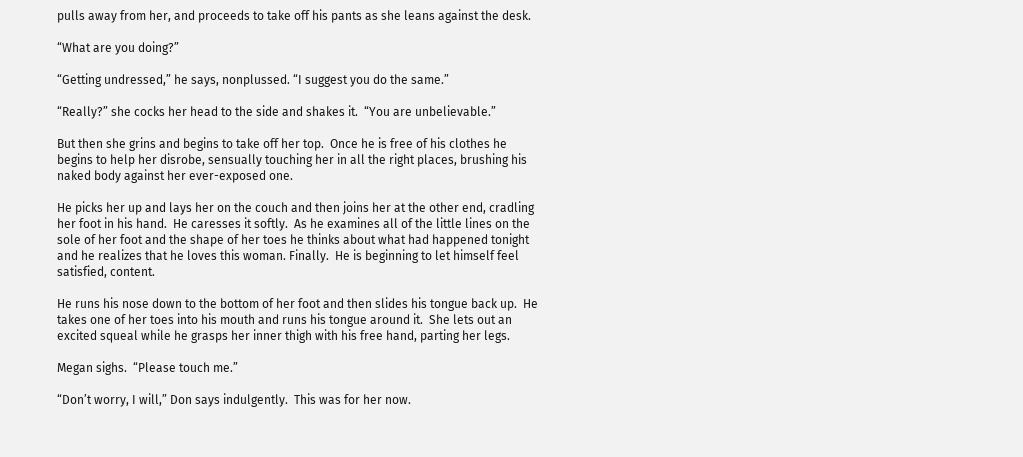pulls away from her, and proceeds to take off his pants as she leans against the desk.

“What are you doing?”

“Getting undressed,” he says, nonplussed. “I suggest you do the same.”

“Really?” she cocks her head to the side and shakes it.  “You are unbelievable.”

But then she grins and begins to take off her top.  Once he is free of his clothes he begins to help her disrobe, sensually touching her in all the right places, brushing his naked body against her ever-exposed one.

He picks her up and lays her on the couch and then joins her at the other end, cradling her foot in his hand.  He caresses it softly.  As he examines all of the little lines on the sole of her foot and the shape of her toes he thinks about what had happened tonight and he realizes that he loves this woman. Finally.  He is beginning to let himself feel satisfied, content.

He runs his nose down to the bottom of her foot and then slides his tongue back up.  He takes one of her toes into his mouth and runs his tongue around it.  She lets out an excited squeal while he grasps her inner thigh with his free hand, parting her legs.

Megan sighs.  “Please touch me.”

“Don’t worry, I will,” Don says indulgently.  This was for her now.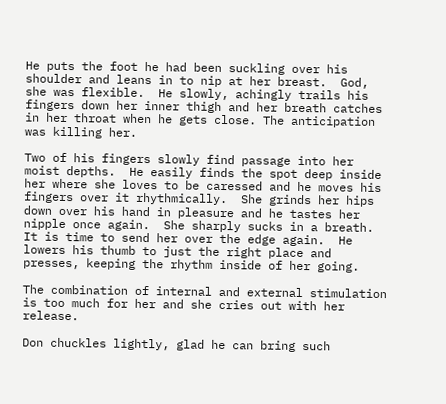He puts the foot he had been suckling over his shoulder and leans in to nip at her breast.  God, she was flexible.  He slowly, achingly trails his fingers down her inner thigh and her breath catches in her throat when he gets close. The anticipation was killing her.

Two of his fingers slowly find passage into her moist depths.  He easily finds the spot deep inside her where she loves to be caressed and he moves his fingers over it rhythmically.  She grinds her hips down over his hand in pleasure and he tastes her nipple once again.  She sharply sucks in a breath.  It is time to send her over the edge again.  He lowers his thumb to just the right place and presses, keeping the rhythm inside of her going.

The combination of internal and external stimulation is too much for her and she cries out with her release.

Don chuckles lightly, glad he can bring such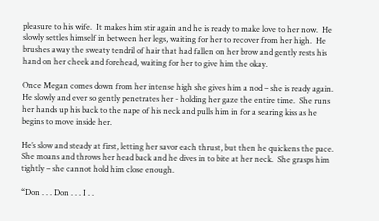pleasure to his wife.  It makes him stir again and he is ready to make love to her now.  He slowly settles himself in between her legs, waiting for her to recover from her high.  He brushes away the sweaty tendril of hair that had fallen on her brow and gently rests his hand on her cheek and forehead, waiting for her to give him the okay.

Once Megan comes down from her intense high she gives him a nod – she is ready again.  He slowly and ever so gently penetrates her - holding her gaze the entire time.  She runs her hands up his back to the nape of his neck and pulls him in for a searing kiss as he begins to move inside her.

He’s slow and steady at first, letting her savor each thrust, but then he quickens the pace.  She moans and throws her head back and he dives in to bite at her neck.  She grasps him tightly – she cannot hold him close enough.

“Don . . . Don . . . I . .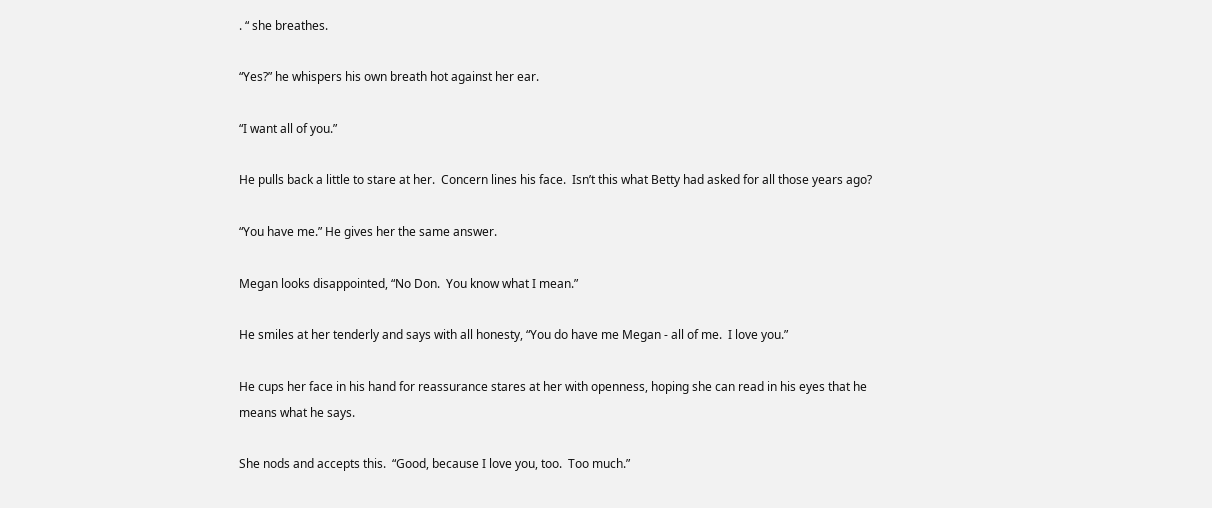. “ she breathes.

“Yes?” he whispers his own breath hot against her ear.

“I want all of you.”

He pulls back a little to stare at her.  Concern lines his face.  Isn’t this what Betty had asked for all those years ago?

“You have me.” He gives her the same answer.

Megan looks disappointed, “No Don.  You know what I mean.”

He smiles at her tenderly and says with all honesty, “You do have me Megan - all of me.  I love you.”

He cups her face in his hand for reassurance stares at her with openness, hoping she can read in his eyes that he means what he says.

She nods and accepts this.  “Good, because I love you, too.  Too much.”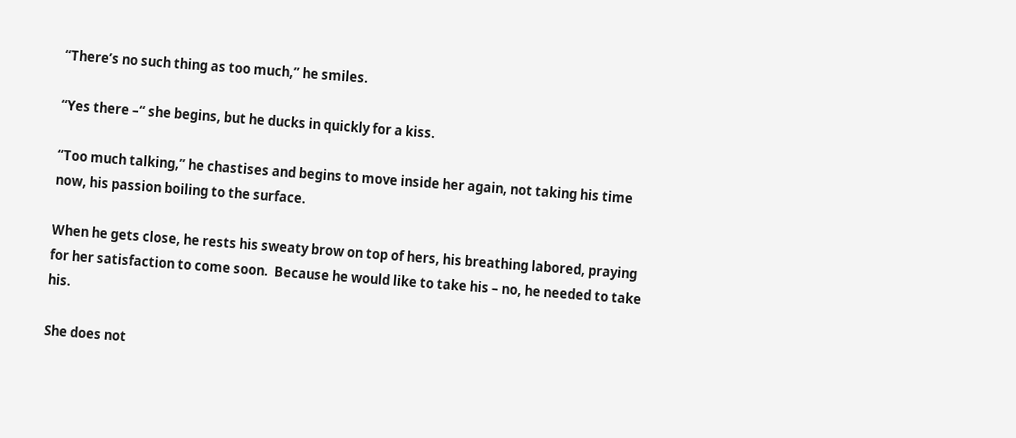“There’s no such thing as too much,” he smiles.

“Yes there –“ she begins, but he ducks in quickly for a kiss.

“Too much talking,” he chastises and begins to move inside her again, not taking his time now, his passion boiling to the surface.

When he gets close, he rests his sweaty brow on top of hers, his breathing labored, praying for her satisfaction to come soon.  Because he would like to take his – no, he needed to take his.

She does not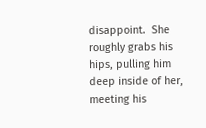disappoint.  She roughly grabs his hips, pulling him deep inside of her, meeting his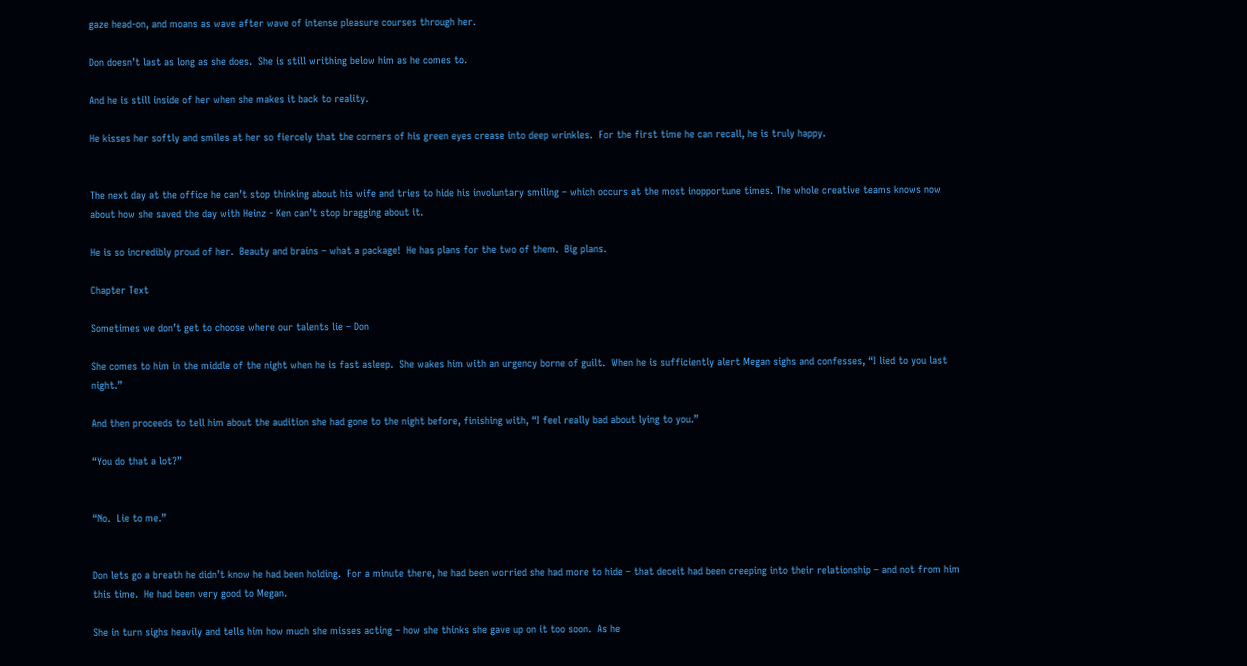gaze head-on, and moans as wave after wave of intense pleasure courses through her.

Don doesn’t last as long as she does.  She is still writhing below him as he comes to.

And he is still inside of her when she makes it back to reality.

He kisses her softly and smiles at her so fiercely that the corners of his green eyes crease into deep wrinkles.  For the first time he can recall, he is truly happy.


The next day at the office he can’t stop thinking about his wife and tries to hide his involuntary smiling – which occurs at the most inopportune times. The whole creative teams knows now about how she saved the day with Heinz - Ken can’t stop bragging about it.

He is so incredibly proud of her.  Beauty and brains – what a package!  He has plans for the two of them.  Big plans.

Chapter Text

Sometimes we don’t get to choose where our talents lie – Don

She comes to him in the middle of the night when he is fast asleep.  She wakes him with an urgency borne of guilt.  When he is sufficiently alert Megan sighs and confesses, “I lied to you last night.”

And then proceeds to tell him about the audition she had gone to the night before, finishing with, “I feel really bad about lying to you.”

“You do that a lot?”


“No.  Lie to me.”


Don lets go a breath he didn’t know he had been holding.  For a minute there, he had been worried she had more to hide – that deceit had been creeping into their relationship – and not from him this time.  He had been very good to Megan.

She in turn sighs heavily and tells him how much she misses acting – how she thinks she gave up on it too soon.  As he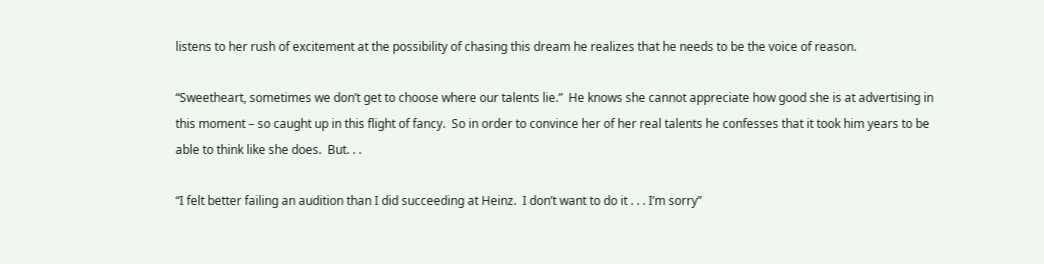listens to her rush of excitement at the possibility of chasing this dream he realizes that he needs to be the voice of reason.

“Sweetheart, sometimes we don’t get to choose where our talents lie.”  He knows she cannot appreciate how good she is at advertising in this moment – so caught up in this flight of fancy.  So in order to convince her of her real talents he confesses that it took him years to be able to think like she does.  But. . .

“I felt better failing an audition than I did succeeding at Heinz.  I don’t want to do it . . . I’m sorry”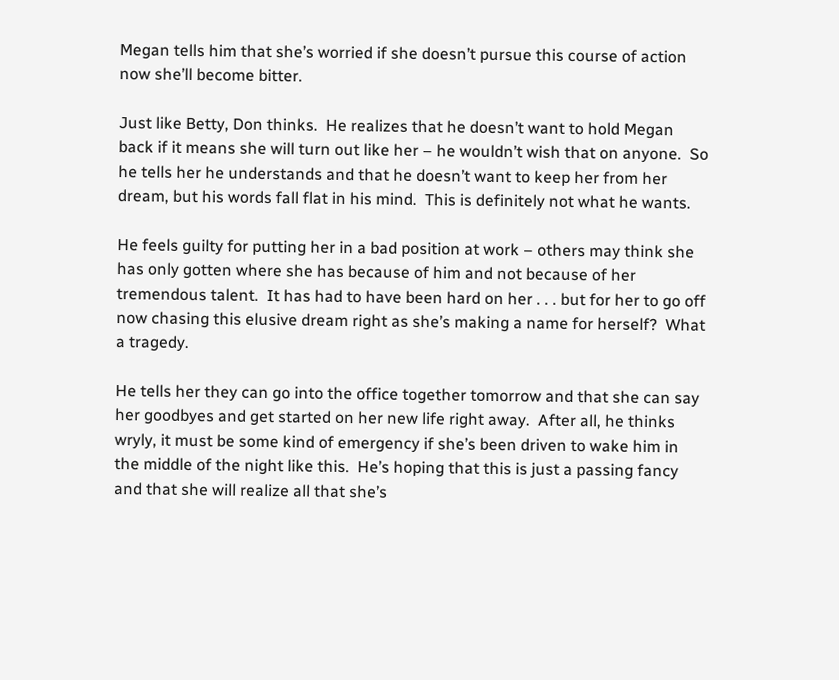Megan tells him that she’s worried if she doesn’t pursue this course of action now she’ll become bitter.

Just like Betty, Don thinks.  He realizes that he doesn’t want to hold Megan back if it means she will turn out like her – he wouldn’t wish that on anyone.  So he tells her he understands and that he doesn’t want to keep her from her dream, but his words fall flat in his mind.  This is definitely not what he wants.

He feels guilty for putting her in a bad position at work – others may think she has only gotten where she has because of him and not because of her tremendous talent.  It has had to have been hard on her . . . but for her to go off now chasing this elusive dream right as she’s making a name for herself?  What a tragedy.

He tells her they can go into the office together tomorrow and that she can say her goodbyes and get started on her new life right away.  After all, he thinks wryly, it must be some kind of emergency if she’s been driven to wake him in the middle of the night like this.  He’s hoping that this is just a passing fancy and that she will realize all that she’s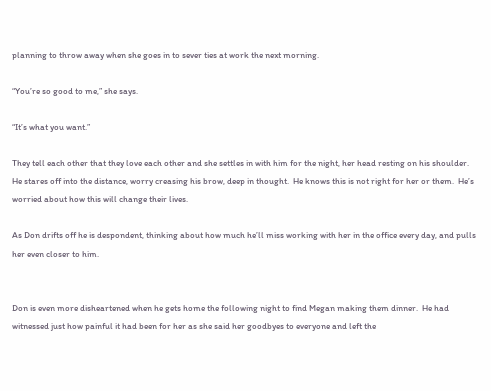planning to throw away when she goes in to sever ties at work the next morning.

“You’re so good to me,” she says.

“It’s what you want.”

They tell each other that they love each other and she settles in with him for the night, her head resting on his shoulder.  He stares off into the distance, worry creasing his brow, deep in thought.  He knows this is not right for her or them.  He’s worried about how this will change their lives.

As Don drifts off he is despondent, thinking about how much he’ll miss working with her in the office every day, and pulls her even closer to him.


Don is even more disheartened when he gets home the following night to find Megan making them dinner.  He had witnessed just how painful it had been for her as she said her goodbyes to everyone and left the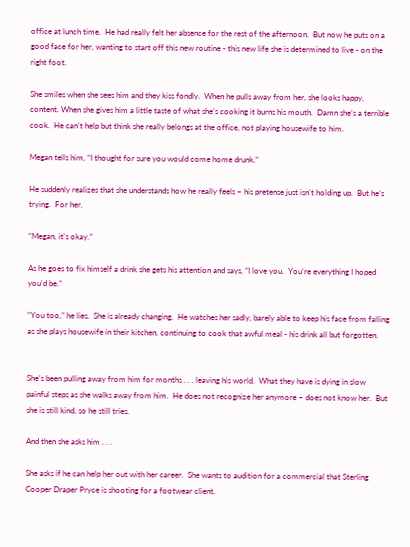office at lunch time.  He had really felt her absence for the rest of the afternoon.  But now he puts on a good face for her, wanting to start off this new routine - this new life she is determined to live - on the right foot.

She smiles when she sees him and they kiss fondly.  When he pulls away from her, she looks happy, content. When she gives him a little taste of what she’s cooking it burns his mouth.  Damn she’s a terrible cook.  He can’t help but think she really belongs at the office, not playing housewife to him.

Megan tells him, “I thought for sure you would come home drunk.”

He suddenly realizes that she understands how he really feels – his pretense just isn’t holding up.  But he’s trying.  For her.

“Megan, it’s okay.”

As he goes to fix himself a drink she gets his attention and says, “I love you.  You’re everything I hoped you’d be.”

“You too,” he lies.  She is already changing.  He watches her sadly, barely able to keep his face from falling as she plays housewife in their kitchen, continuing to cook that awful meal - his drink all but forgotten.


She’s been pulling away from him for months . . . leaving his world.  What they have is dying in slow painful steps as she walks away from him.  He does not recognize her anymore – does not know her.  But she is still kind, so he still tries.

And then she asks him . . .

She asks if he can help her out with her career.  She wants to audition for a commercial that Sterling Cooper Draper Pryce is shooting for a footwear client.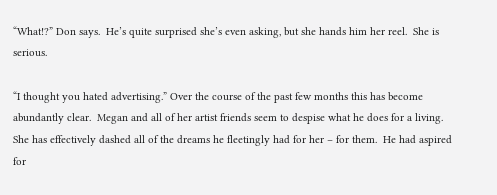“What!?” Don says.  He’s quite surprised she’s even asking, but she hands him her reel.  She is serious.

“I thought you hated advertising.” Over the course of the past few months this has become abundantly clear.  Megan and all of her artist friends seem to despise what he does for a living.  She has effectively dashed all of the dreams he fleetingly had for her – for them.  He had aspired for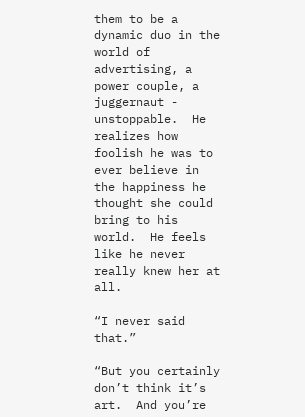them to be a dynamic duo in the world of advertising, a power couple, a juggernaut - unstoppable.  He realizes how foolish he was to ever believe in the happiness he thought she could bring to his world.  He feels like he never really knew her at all.

“I never said that.”

“But you certainly don’t think it’s art.  And you’re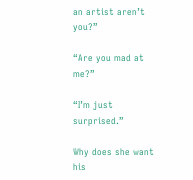an artist aren’t you?”

“Are you mad at me?”

“I’m just surprised.”

Why does she want his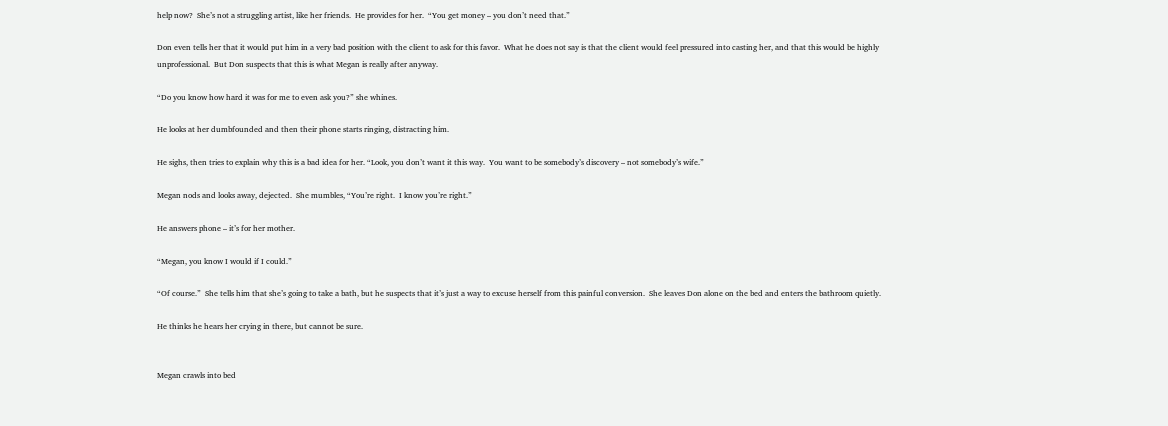help now?  She’s not a struggling artist, like her friends.  He provides for her.  “You get money – you don’t need that.”

Don even tells her that it would put him in a very bad position with the client to ask for this favor.  What he does not say is that the client would feel pressured into casting her, and that this would be highly unprofessional.  But Don suspects that this is what Megan is really after anyway.

“Do you know how hard it was for me to even ask you?” she whines.

He looks at her dumbfounded and then their phone starts ringing, distracting him.

He sighs, then tries to explain why this is a bad idea for her. “Look, you don’t want it this way.  You want to be somebody’s discovery – not somebody’s wife.”

Megan nods and looks away, dejected.  She mumbles, “You’re right.  I know you’re right.”

He answers phone – it’s for her mother.

“Megan, you know I would if I could.”

“Of course.”  She tells him that she’s going to take a bath, but he suspects that it’s just a way to excuse herself from this painful conversion.  She leaves Don alone on the bed and enters the bathroom quietly.

He thinks he hears her crying in there, but cannot be sure.


Megan crawls into bed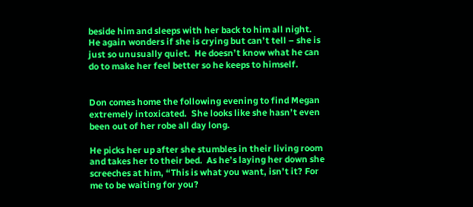beside him and sleeps with her back to him all night.  He again wonders if she is crying but can’t tell – she is just so unusually quiet.  He doesn’t know what he can do to make her feel better so he keeps to himself.


Don comes home the following evening to find Megan extremely intoxicated.  She looks like she hasn’t even been out of her robe all day long.

He picks her up after she stumbles in their living room and takes her to their bed.  As he’s laying her down she screeches at him, “This is what you want, isn’t it? For me to be waiting for you?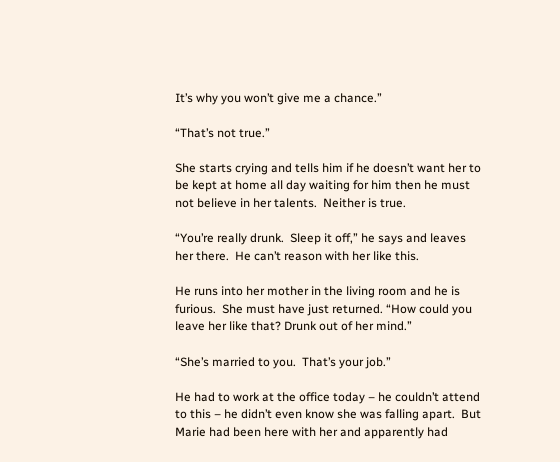It’s why you won’t give me a chance.”

“That’s not true.”

She starts crying and tells him if he doesn’t want her to be kept at home all day waiting for him then he must not believe in her talents.  Neither is true.

“You’re really drunk.  Sleep it off,” he says and leaves her there.  He can’t reason with her like this.

He runs into her mother in the living room and he is furious.  She must have just returned. “How could you leave her like that? Drunk out of her mind.”

“She’s married to you.  That’s your job.”

He had to work at the office today – he couldn’t attend to this – he didn’t even know she was falling apart.  But Marie had been here with her and apparently had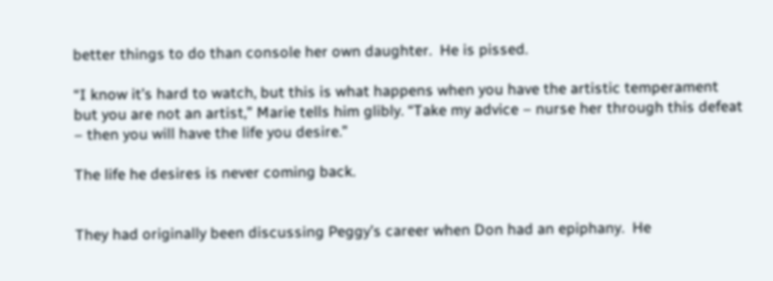better things to do than console her own daughter.  He is pissed.

“I know it’s hard to watch, but this is what happens when you have the artistic temperament but you are not an artist,” Marie tells him glibly. “Take my advice – nurse her through this defeat – then you will have the life you desire.”

The life he desires is never coming back.


They had originally been discussing Peggy’s career when Don had an epiphany.  He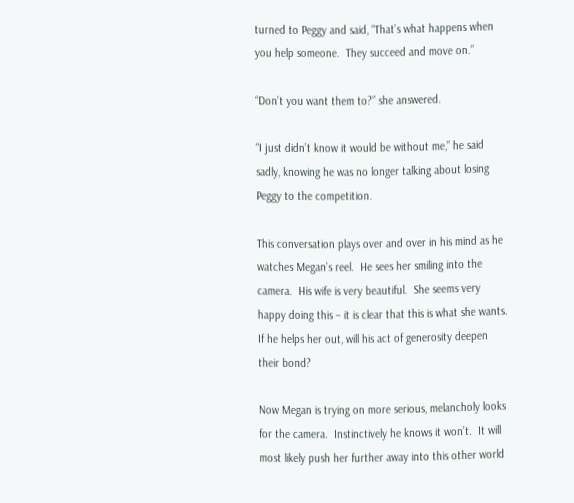turned to Peggy and said, “That’s what happens when you help someone.  They succeed and move on.”

“Don’t you want them to?” she answered.

“I just didn’t know it would be without me,” he said sadly, knowing he was no longer talking about losing Peggy to the competition.

This conversation plays over and over in his mind as he watches Megan’s reel.  He sees her smiling into the camera.  His wife is very beautiful.  She seems very happy doing this – it is clear that this is what she wants.  If he helps her out, will his act of generosity deepen their bond?

Now Megan is trying on more serious, melancholy looks for the camera.  Instinctively he knows it won’t.  It will most likely push her further away into this other world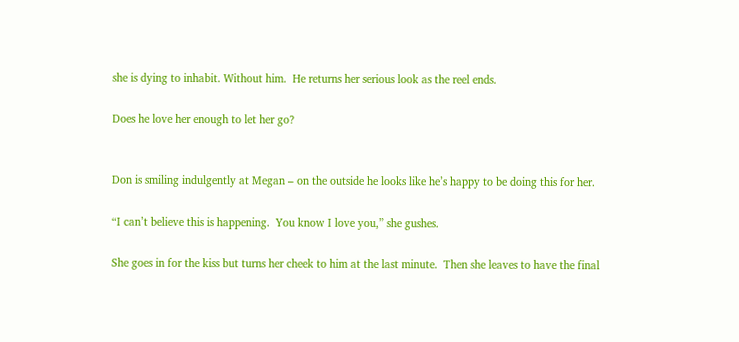she is dying to inhabit. Without him.  He returns her serious look as the reel ends.

Does he love her enough to let her go?


Don is smiling indulgently at Megan – on the outside he looks like he’s happy to be doing this for her.

“I can’t believe this is happening.  You know I love you,” she gushes.

She goes in for the kiss but turns her cheek to him at the last minute.  Then she leaves to have the final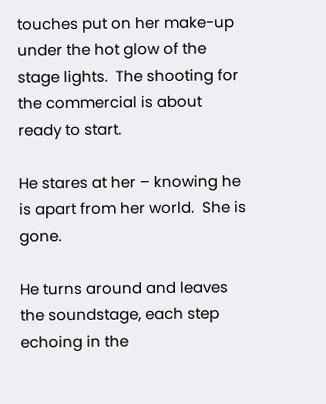touches put on her make-up under the hot glow of the stage lights.  The shooting for the commercial is about ready to start.

He stares at her – knowing he is apart from her world.  She is gone.

He turns around and leaves the soundstage, each step echoing in the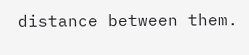distance between them.